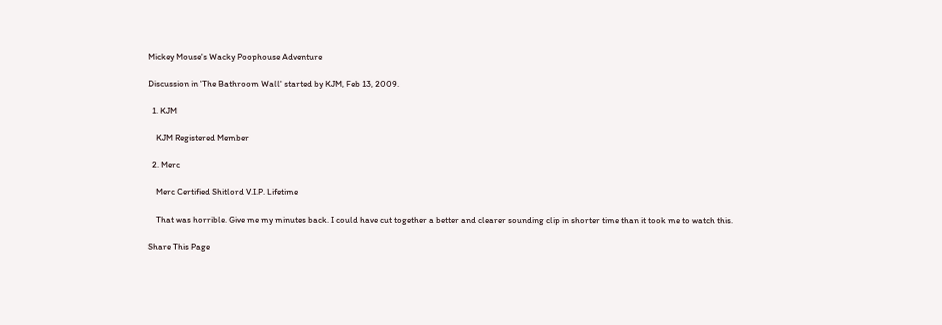Mickey Mouse's Wacky Poophouse Adventure

Discussion in 'The Bathroom Wall' started by KJM, Feb 13, 2009.

  1. KJM

    KJM Registered Member

  2. Merc

    Merc Certified Shitlord V.I.P. Lifetime

    That was horrible. Give me my minutes back. I could have cut together a better and clearer sounding clip in shorter time than it took me to watch this.

Share This Page